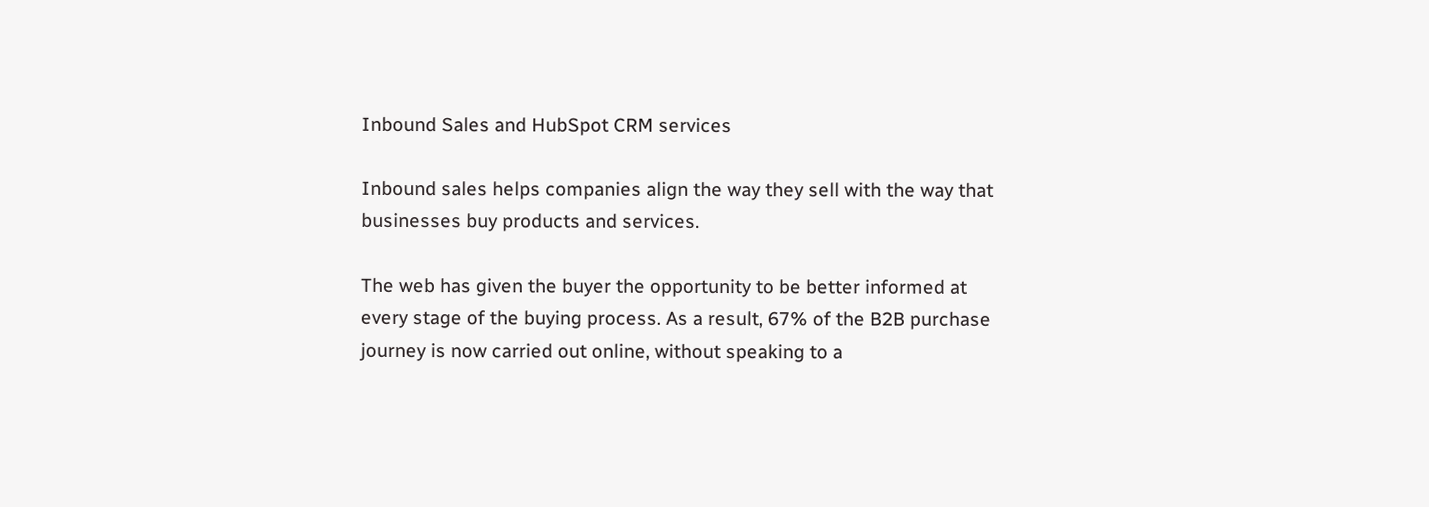Inbound Sales and HubSpot CRM services

Inbound sales helps companies align the way they sell with the way that businesses buy products and services.

The web has given the buyer the opportunity to be better informed at every stage of the buying process. As a result, 67% of the B2B purchase journey is now carried out online, without speaking to a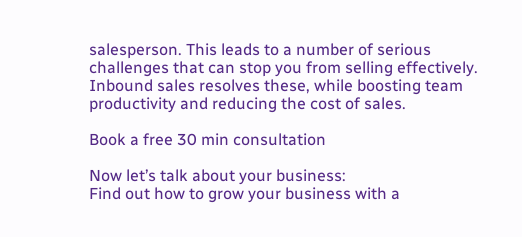salesperson. This leads to a number of serious challenges that can stop you from selling effectively. Inbound sales resolves these, while boosting team productivity and reducing the cost of sales.

Book a free 30 min consultation

Now let’s talk about your business:
Find out how to grow your business with a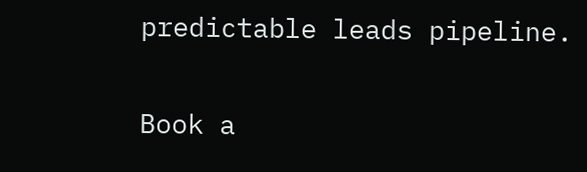predictable leads pipeline.

Book a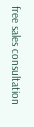free sales consultation